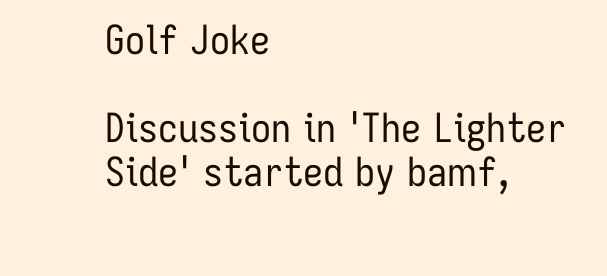Golf Joke

Discussion in 'The Lighter Side' started by bamf,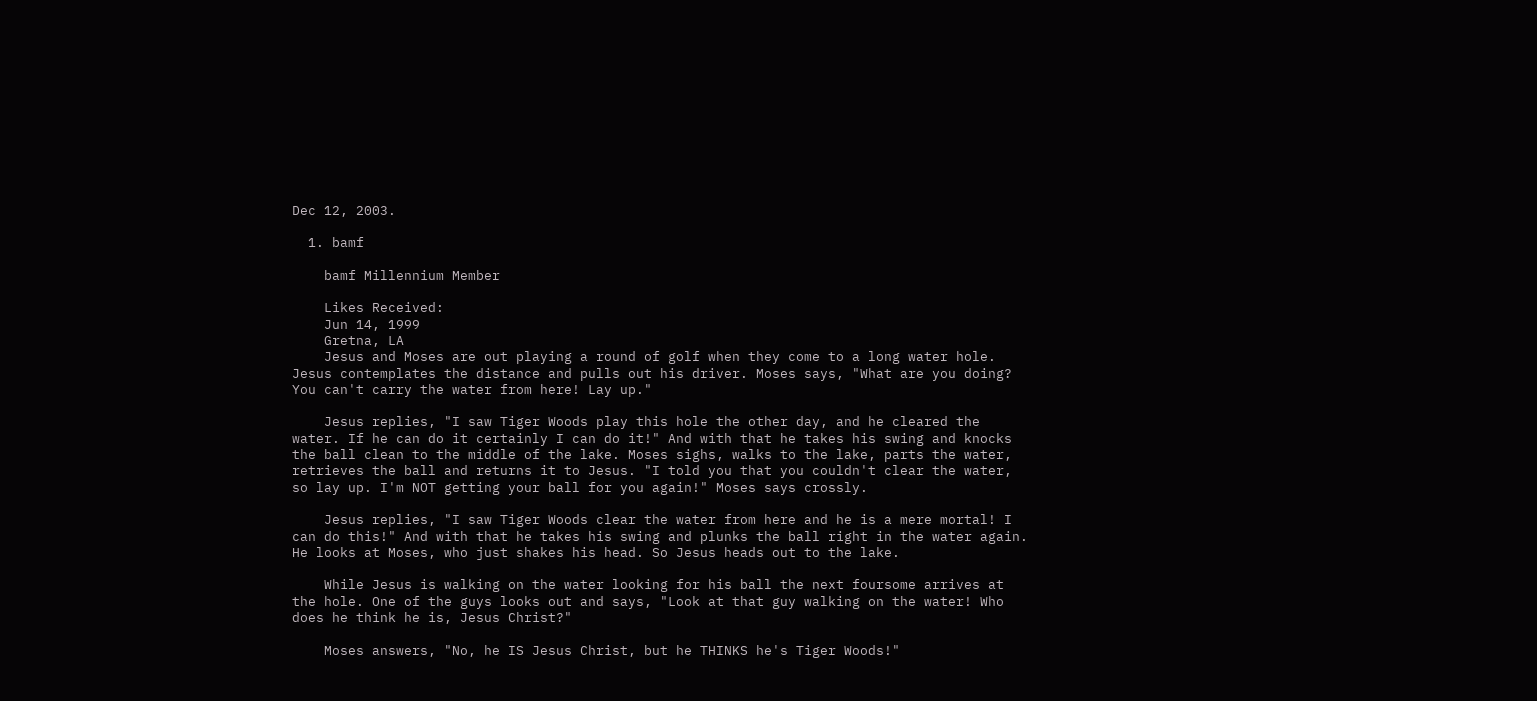Dec 12, 2003.

  1. bamf

    bamf Millennium Member

    Likes Received:
    Jun 14, 1999
    Gretna, LA
    Jesus and Moses are out playing a round of golf when they come to a long water hole. Jesus contemplates the distance and pulls out his driver. Moses says, "What are you doing? You can't carry the water from here! Lay up."

    Jesus replies, "I saw Tiger Woods play this hole the other day, and he cleared the water. If he can do it certainly I can do it!" And with that he takes his swing and knocks the ball clean to the middle of the lake. Moses sighs, walks to the lake, parts the water, retrieves the ball and returns it to Jesus. "I told you that you couldn't clear the water, so lay up. I'm NOT getting your ball for you again!" Moses says crossly.

    Jesus replies, "I saw Tiger Woods clear the water from here and he is a mere mortal! I can do this!" And with that he takes his swing and plunks the ball right in the water again. He looks at Moses, who just shakes his head. So Jesus heads out to the lake.

    While Jesus is walking on the water looking for his ball the next foursome arrives at the hole. One of the guys looks out and says, "Look at that guy walking on the water! Who does he think he is, Jesus Christ?"

    Moses answers, "No, he IS Jesus Christ, but he THINKS he's Tiger Woods!"